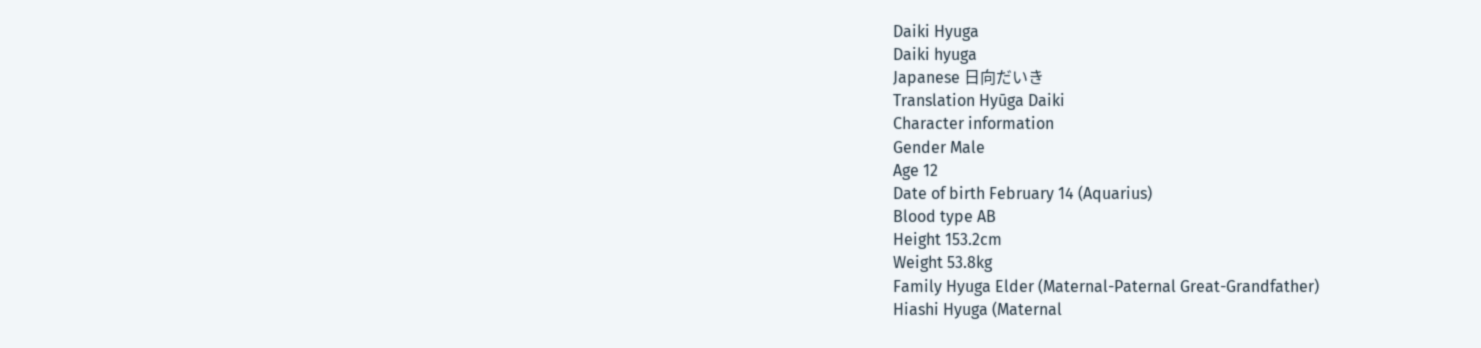Daiki Hyuga
Daiki hyuga
Japanese 日向だいき
Translation Hyūga Daiki
Character information
Gender Male
Age 12
Date of birth February 14 (Aquarius)
Blood type AB
Height 153.2cm
Weight 53.8kg
Family Hyuga Elder (Maternal-Paternal Great-Grandfather)
Hiashi Hyuga (Maternal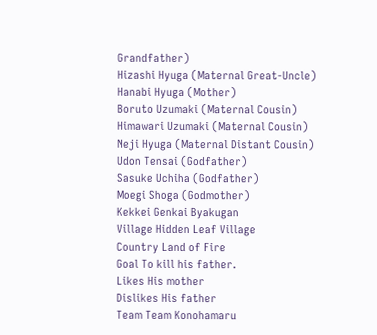Grandfather)
Hizashi Hyuga (Maternal Great-Uncle)
Hanabi Hyuga (Mother)
Boruto Uzumaki (Maternal Cousin)
Himawari Uzumaki (Maternal Cousin)
Neji Hyuga (Maternal Distant Cousin)
Udon Tensai (Godfather)
Sasuke Uchiha (Godfather)
Moegi Shoga (Godmother)
Kekkei Genkai Byakugan
Village Hidden Leaf Village
Country Land of Fire
Goal To kill his father.
Likes His mother
Dislikes His father
Team Team Konohamaru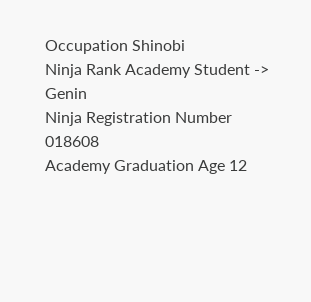Occupation Shinobi
Ninja Rank Academy Student -> Genin
Ninja Registration Number 018608
Academy Graduation Age 12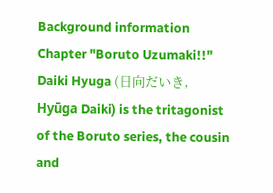Background information
Chapter "Boruto Uzumaki!!"
Daiki Hyuga (日向だいき, Hyūga Daiki) is the tritagonist of the Boruto series, the cousin and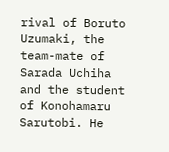rival of Boruto Uzumaki, the team-mate of Sarada Uchiha and the student of Konohamaru Sarutobi. He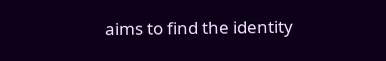aims to find the identity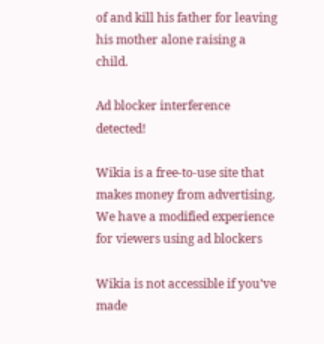of and kill his father for leaving his mother alone raising a child.

Ad blocker interference detected!

Wikia is a free-to-use site that makes money from advertising. We have a modified experience for viewers using ad blockers

Wikia is not accessible if you’ve made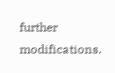further modifications.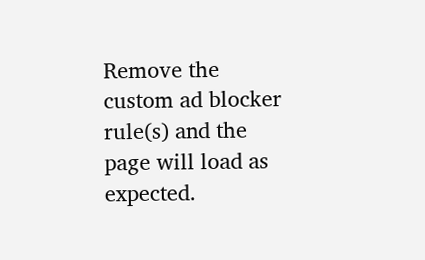Remove the custom ad blocker rule(s) and the page will load as expected.